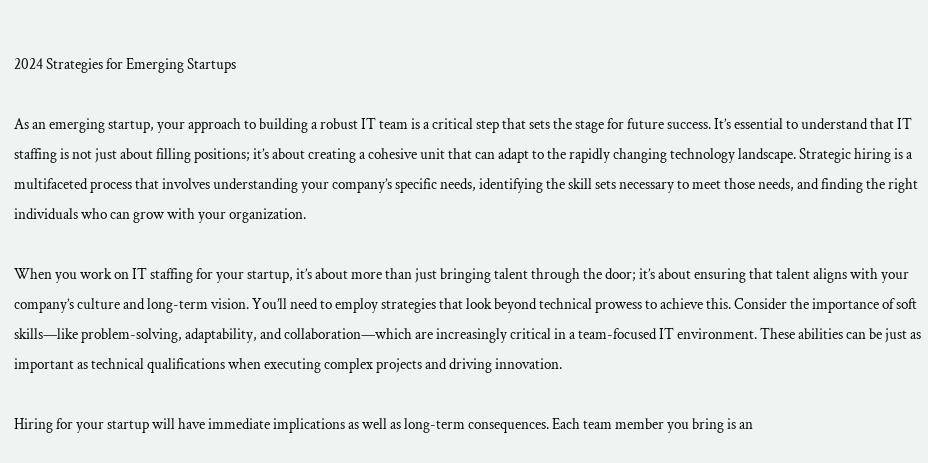2024 Strategies for Emerging Startups

As an emerging startup, your approach to building a robust IT team is a critical step that sets the stage for future success. It’s essential to understand that IT staffing is not just about filling positions; it’s about creating a cohesive unit that can adapt to the rapidly changing technology landscape. Strategic hiring is a multifaceted process that involves understanding your company’s specific needs, identifying the skill sets necessary to meet those needs, and finding the right individuals who can grow with your organization.

When you work on IT staffing for your startup, it’s about more than just bringing talent through the door; it’s about ensuring that talent aligns with your company’s culture and long-term vision. You’ll need to employ strategies that look beyond technical prowess to achieve this. Consider the importance of soft skills—like problem-solving, adaptability, and collaboration—which are increasingly critical in a team-focused IT environment. These abilities can be just as important as technical qualifications when executing complex projects and driving innovation.

Hiring for your startup will have immediate implications as well as long-term consequences. Each team member you bring is an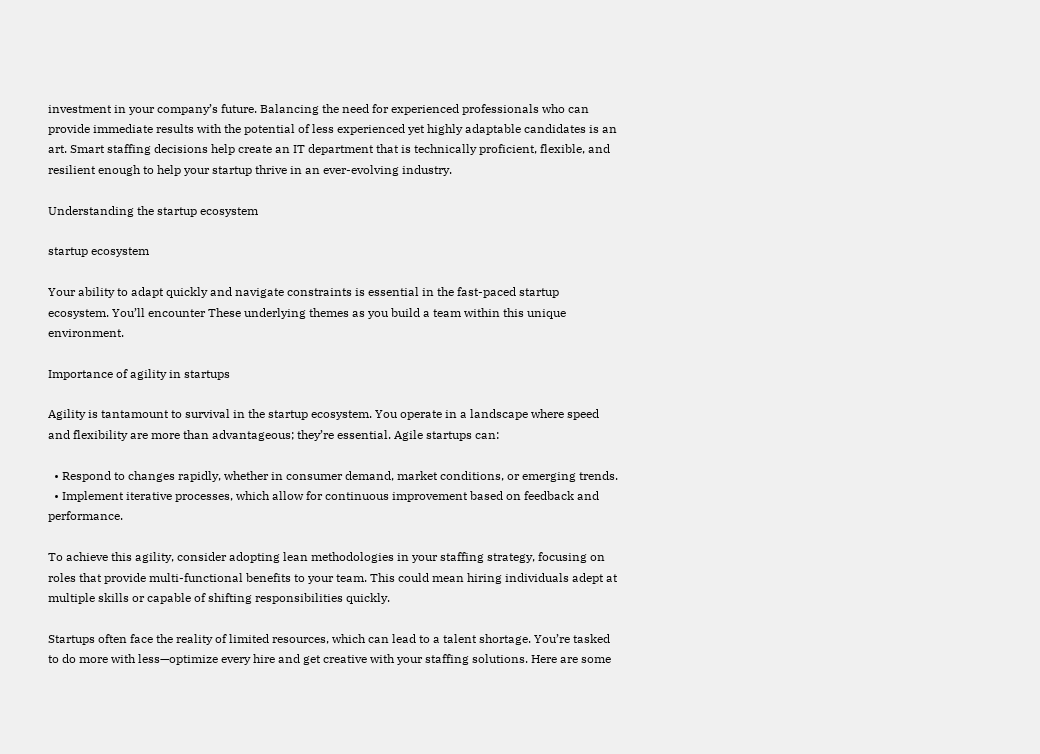investment in your company’s future. Balancing the need for experienced professionals who can provide immediate results with the potential of less experienced yet highly adaptable candidates is an art. Smart staffing decisions help create an IT department that is technically proficient, flexible, and resilient enough to help your startup thrive in an ever-evolving industry.

Understanding the startup ecosystem

startup ecosystem

Your ability to adapt quickly and navigate constraints is essential in the fast-paced startup ecosystem. You’ll encounter These underlying themes as you build a team within this unique environment.

Importance of agility in startups

Agility is tantamount to survival in the startup ecosystem. You operate in a landscape where speed and flexibility are more than advantageous; they’re essential. Agile startups can:

  • Respond to changes rapidly, whether in consumer demand, market conditions, or emerging trends.
  • Implement iterative processes, which allow for continuous improvement based on feedback and performance.

To achieve this agility, consider adopting lean methodologies in your staffing strategy, focusing on roles that provide multi-functional benefits to your team. This could mean hiring individuals adept at multiple skills or capable of shifting responsibilities quickly.

Startups often face the reality of limited resources, which can lead to a talent shortage. You’re tasked to do more with less—optimize every hire and get creative with your staffing solutions. Here are some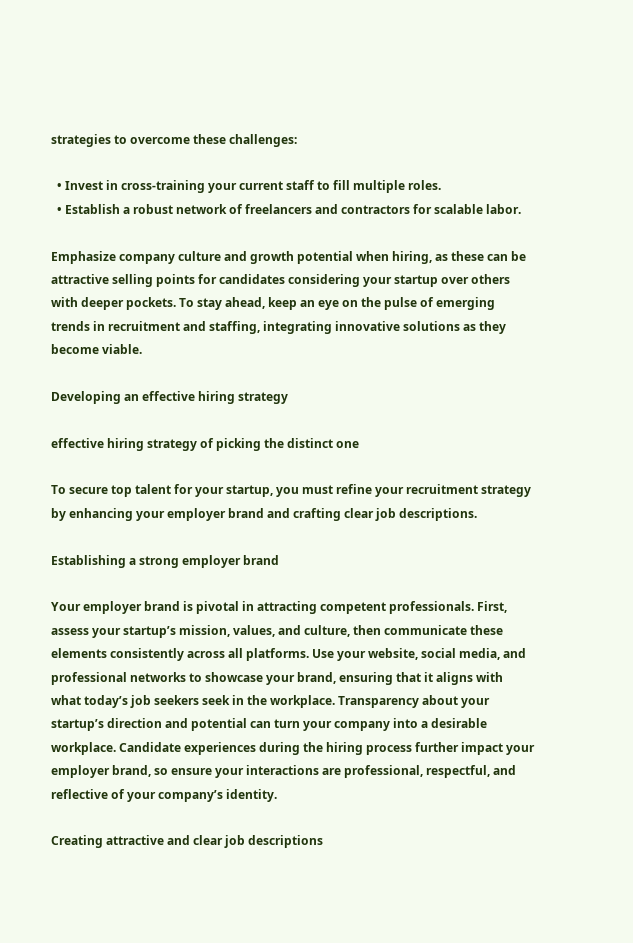strategies to overcome these challenges:

  • Invest in cross-training your current staff to fill multiple roles.
  • Establish a robust network of freelancers and contractors for scalable labor.

Emphasize company culture and growth potential when hiring, as these can be attractive selling points for candidates considering your startup over others with deeper pockets. To stay ahead, keep an eye on the pulse of emerging trends in recruitment and staffing, integrating innovative solutions as they become viable.

Developing an effective hiring strategy

effective hiring strategy of picking the distinct one

To secure top talent for your startup, you must refine your recruitment strategy by enhancing your employer brand and crafting clear job descriptions.

Establishing a strong employer brand

Your employer brand is pivotal in attracting competent professionals. First, assess your startup’s mission, values, and culture, then communicate these elements consistently across all platforms. Use your website, social media, and professional networks to showcase your brand, ensuring that it aligns with what today’s job seekers seek in the workplace. Transparency about your startup’s direction and potential can turn your company into a desirable workplace. Candidate experiences during the hiring process further impact your employer brand, so ensure your interactions are professional, respectful, and reflective of your company’s identity.

Creating attractive and clear job descriptions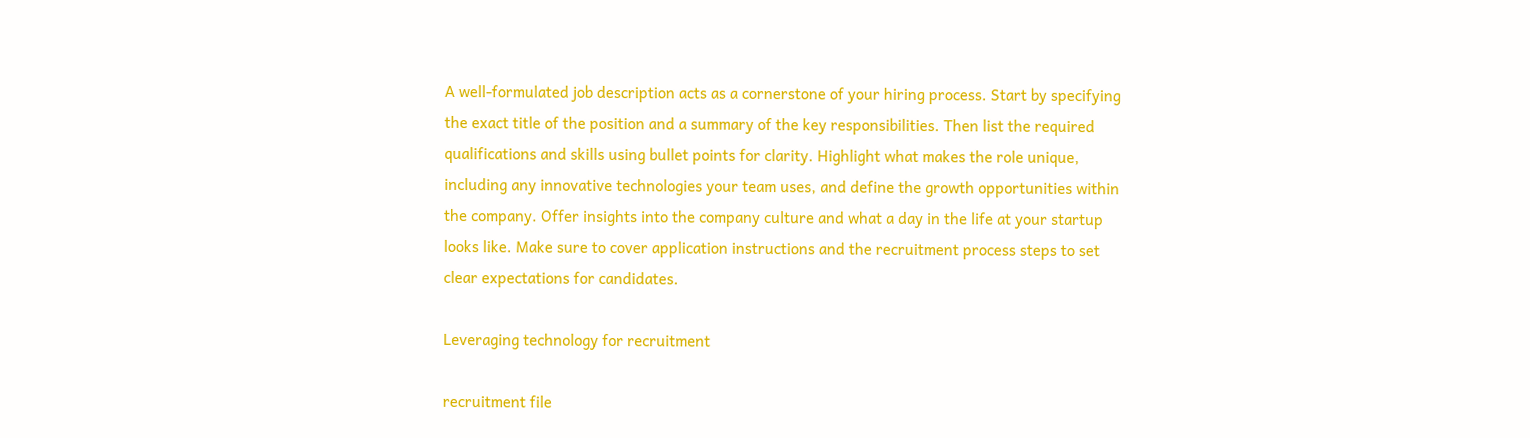A well-formulated job description acts as a cornerstone of your hiring process. Start by specifying the exact title of the position and a summary of the key responsibilities. Then list the required qualifications and skills using bullet points for clarity. Highlight what makes the role unique, including any innovative technologies your team uses, and define the growth opportunities within the company. Offer insights into the company culture and what a day in the life at your startup looks like. Make sure to cover application instructions and the recruitment process steps to set clear expectations for candidates.

Leveraging technology for recruitment

recruitment file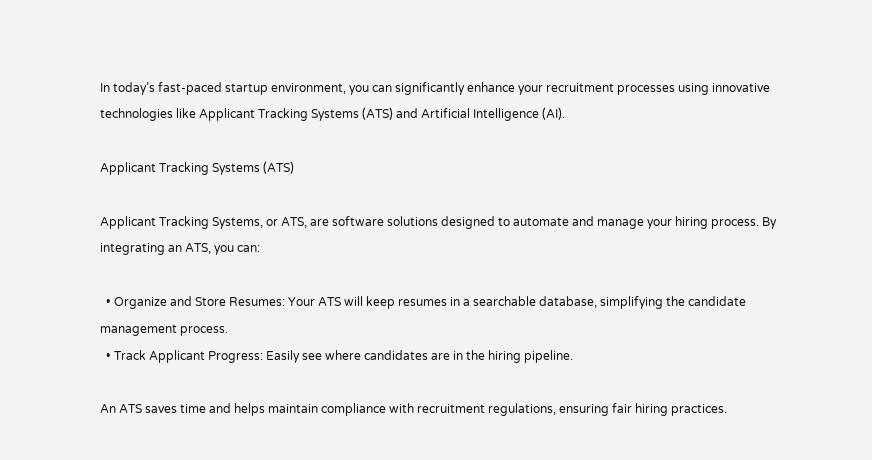In today’s fast-paced startup environment, you can significantly enhance your recruitment processes using innovative technologies like Applicant Tracking Systems (ATS) and Artificial Intelligence (AI).

Applicant Tracking Systems (ATS)

Applicant Tracking Systems, or ATS, are software solutions designed to automate and manage your hiring process. By integrating an ATS, you can:

  • Organize and Store Resumes: Your ATS will keep resumes in a searchable database, simplifying the candidate management process.
  • Track Applicant Progress: Easily see where candidates are in the hiring pipeline.

An ATS saves time and helps maintain compliance with recruitment regulations, ensuring fair hiring practices.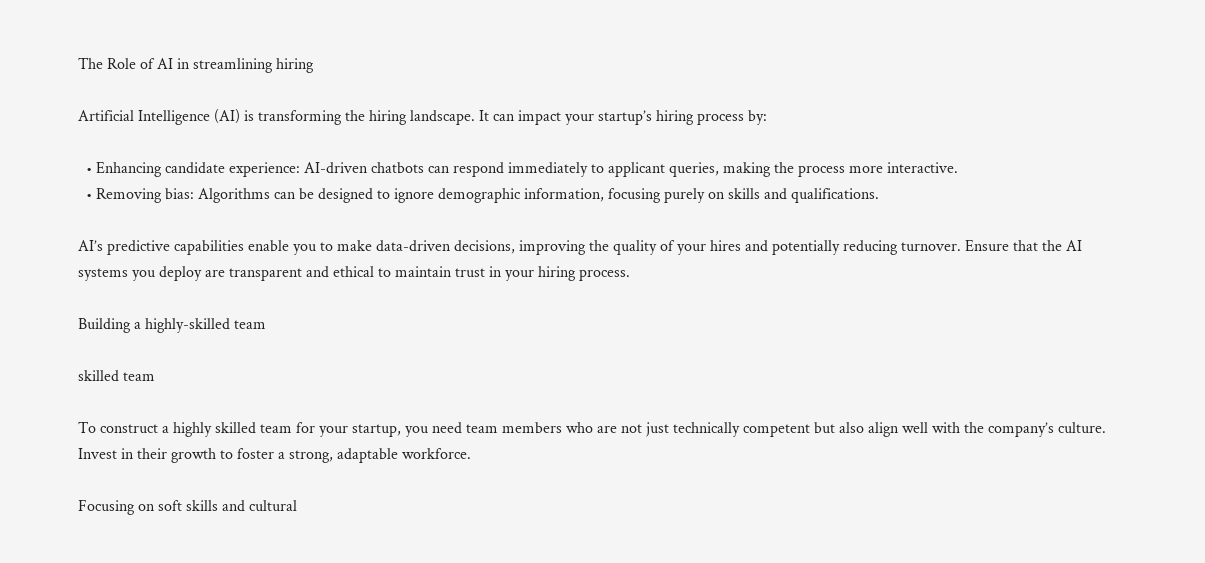The Role of AI in streamlining hiring

Artificial Intelligence (AI) is transforming the hiring landscape. It can impact your startup’s hiring process by:

  • Enhancing candidate experience: AI-driven chatbots can respond immediately to applicant queries, making the process more interactive.
  • Removing bias: Algorithms can be designed to ignore demographic information, focusing purely on skills and qualifications.

AI’s predictive capabilities enable you to make data-driven decisions, improving the quality of your hires and potentially reducing turnover. Ensure that the AI systems you deploy are transparent and ethical to maintain trust in your hiring process.

Building a highly-skilled team

skilled team

To construct a highly skilled team for your startup, you need team members who are not just technically competent but also align well with the company’s culture. Invest in their growth to foster a strong, adaptable workforce.

Focusing on soft skills and cultural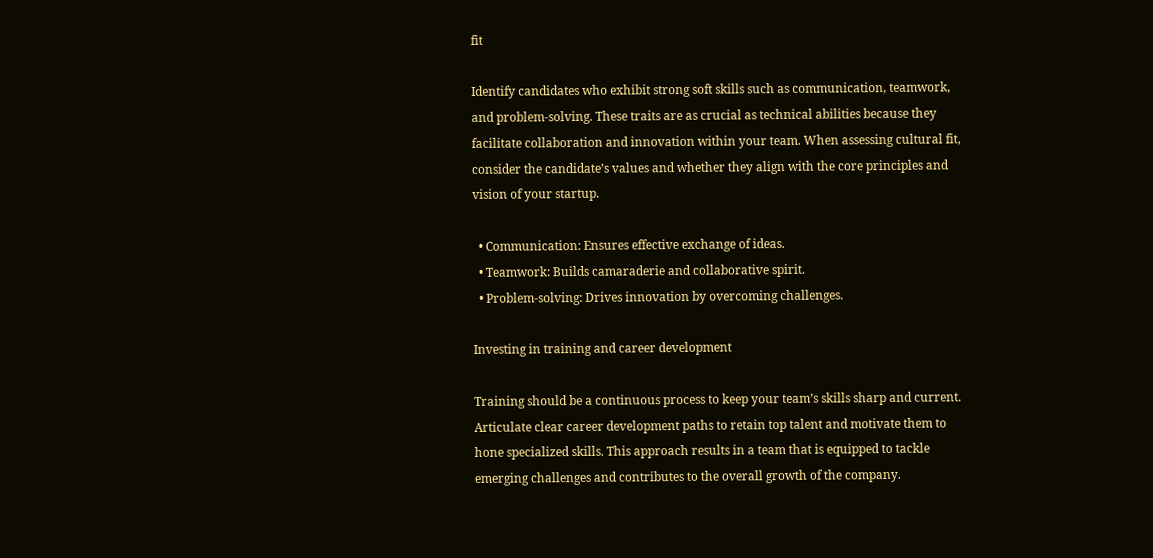fit

Identify candidates who exhibit strong soft skills such as communication, teamwork, and problem-solving. These traits are as crucial as technical abilities because they facilitate collaboration and innovation within your team. When assessing cultural fit, consider the candidate’s values and whether they align with the core principles and vision of your startup.

  • Communication: Ensures effective exchange of ideas.
  • Teamwork: Builds camaraderie and collaborative spirit.
  • Problem-solving: Drives innovation by overcoming challenges.

Investing in training and career development

Training should be a continuous process to keep your team’s skills sharp and current. Articulate clear career development paths to retain top talent and motivate them to hone specialized skills. This approach results in a team that is equipped to tackle emerging challenges and contributes to the overall growth of the company.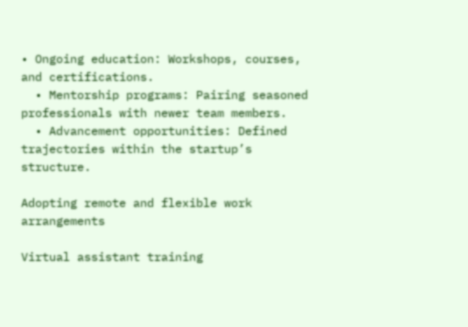• Ongoing education: Workshops, courses, and certifications.
  • Mentorship programs: Pairing seasoned professionals with newer team members.
  • Advancement opportunities: Defined trajectories within the startup’s structure.

Adopting remote and flexible work arrangements

Virtual assistant training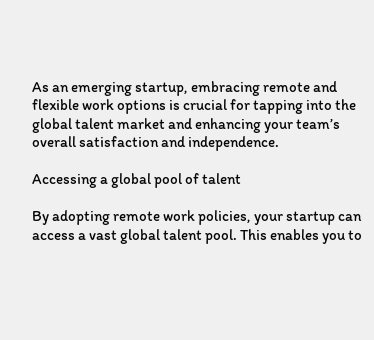As an emerging startup, embracing remote and flexible work options is crucial for tapping into the global talent market and enhancing your team’s overall satisfaction and independence.

Accessing a global pool of talent

By adopting remote work policies, your startup can access a vast global talent pool. This enables you to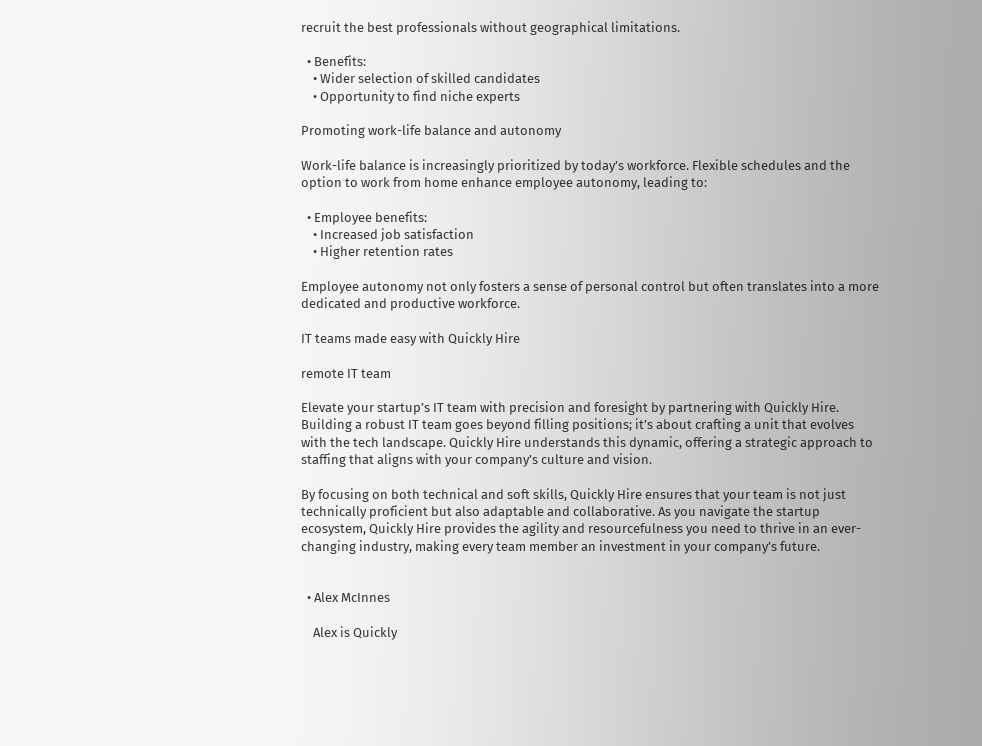recruit the best professionals without geographical limitations.

  • Benefits:
    • Wider selection of skilled candidates
    • Opportunity to find niche experts

Promoting work-life balance and autonomy

Work-life balance is increasingly prioritized by today’s workforce. Flexible schedules and the option to work from home enhance employee autonomy, leading to:

  • Employee benefits:
    • Increased job satisfaction
    • Higher retention rates

Employee autonomy not only fosters a sense of personal control but often translates into a more dedicated and productive workforce.

IT teams made easy with Quickly Hire

remote IT team

Elevate your startup’s IT team with precision and foresight by partnering with Quickly Hire. Building a robust IT team goes beyond filling positions; it’s about crafting a unit that evolves with the tech landscape. Quickly Hire understands this dynamic, offering a strategic approach to staffing that aligns with your company’s culture and vision.

By focusing on both technical and soft skills, Quickly Hire ensures that your team is not just technically proficient but also adaptable and collaborative. As you navigate the startup ecosystem, Quickly Hire provides the agility and resourcefulness you need to thrive in an ever-changing industry, making every team member an investment in your company’s future.


  • Alex McInnes

    Alex is Quickly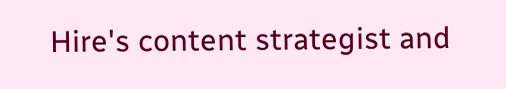Hire's content strategist and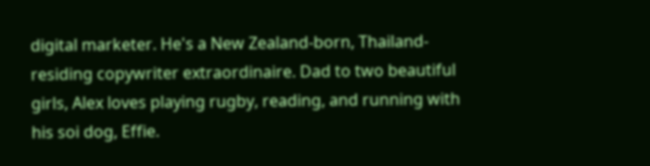digital marketer. He's a New Zealand-born, Thailand-residing copywriter extraordinaire. Dad to two beautiful girls, Alex loves playing rugby, reading, and running with his soi dog, Effie.